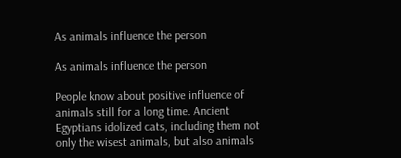As animals influence the person

As animals influence the person

People know about positive influence of animals still for a long time. Ancient Egyptians idolized cats, including them not only the wisest animals, but also animals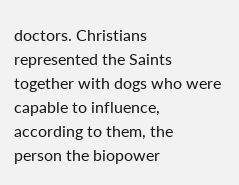doctors. Christians represented the Saints together with dogs who were capable to influence, according to them, the person the biopower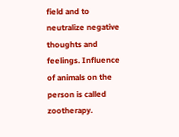field and to neutralize negative thoughts and feelings. Influence of animals on the person is called zootherapy.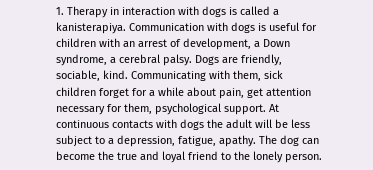1. Therapy in interaction with dogs is called a kanisterapiya. Communication with dogs is useful for children with an arrest of development, a Down syndrome, a cerebral palsy. Dogs are friendly, sociable, kind. Communicating with them, sick children forget for a while about pain, get attention necessary for them, psychological support. At continuous contacts with dogs the adult will be less subject to a depression, fatigue, apathy. The dog can become the true and loyal friend to the lonely person.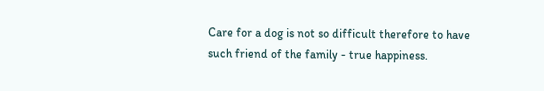Care for a dog is not so difficult therefore to have such friend of the family - true happiness.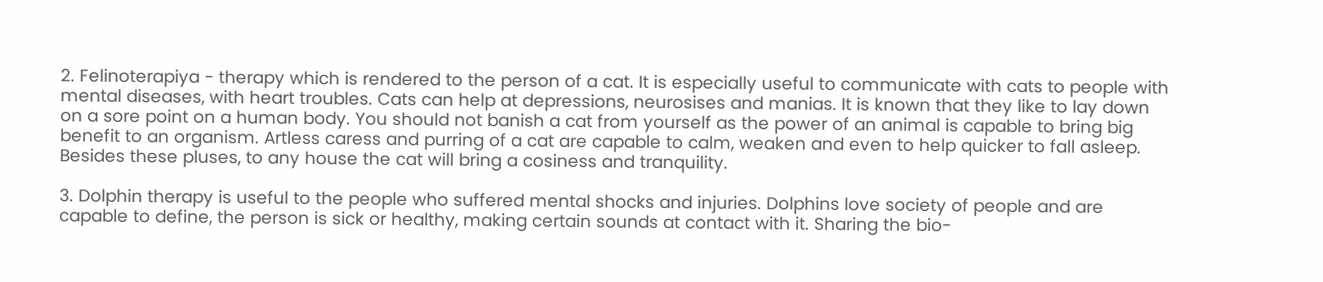2. Felinoterapiya - therapy which is rendered to the person of a cat. It is especially useful to communicate with cats to people with mental diseases, with heart troubles. Cats can help at depressions, neurosises and manias. It is known that they like to lay down on a sore point on a human body. You should not banish a cat from yourself as the power of an animal is capable to bring big benefit to an organism. Artless caress and purring of a cat are capable to calm, weaken and even to help quicker to fall asleep. Besides these pluses, to any house the cat will bring a cosiness and tranquility.

3. Dolphin therapy is useful to the people who suffered mental shocks and injuries. Dolphins love society of people and are capable to define, the person is sick or healthy, making certain sounds at contact with it. Sharing the bio-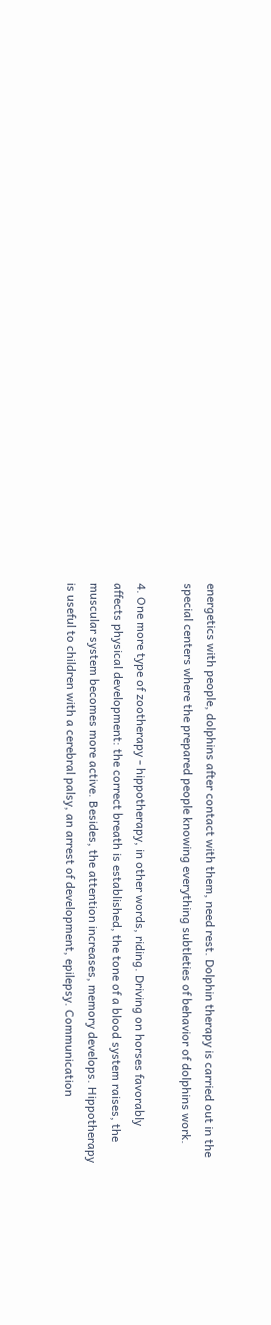energetics with people, dolphins after contact with them, need rest. Dolphin therapy is carried out in the special centers where the prepared people knowing everything subtleties of behavior of dolphins work.

4. One more type of zootherapy - hippotherapy, in other words, riding. Driving on horses favorably affects physical development: the correct breath is established, the tone of a blood system raises, the muscular system becomes more active. Besides, the attention increases, memory develops. Hippotherapy is useful to children with a cerebral palsy, an arrest of development, epilepsy. Communication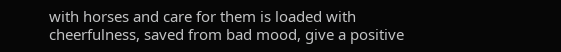with horses and care for them is loaded with cheerfulness, saved from bad mood, give a positive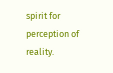spirit for perception of reality.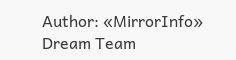Author: «MirrorInfo» Dream Team